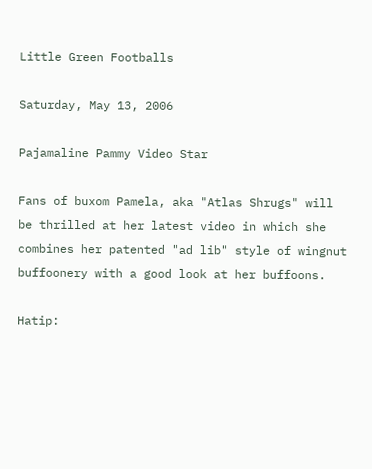Little Green Footballs

Saturday, May 13, 2006

Pajamaline Pammy Video Star

Fans of buxom Pamela, aka "Atlas Shrugs" will be thrilled at her latest video in which she combines her patented "ad lib" style of wingnut buffoonery with a good look at her buffoons.

Hatip: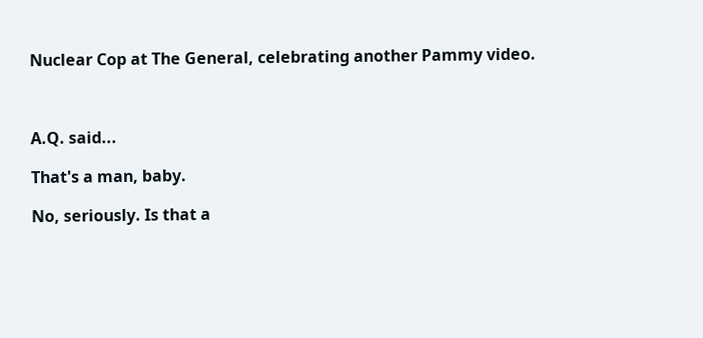Nuclear Cop at The General, celebrating another Pammy video.



A.Q. said...

That's a man, baby.

No, seriously. Is that a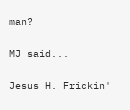man?

MJ said...

Jesus H. Frickin'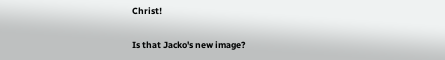Christ!

Is that Jacko's new image?